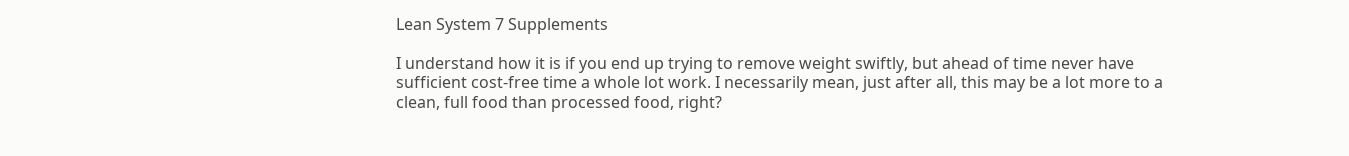Lean System 7 Supplements

I understand how it is if you end up trying to remove weight swiftly, but ahead of time never have sufficient cost-free time a whole lot work. I necessarily mean, just after all, this may be a lot more to a clean, full food than processed food, right?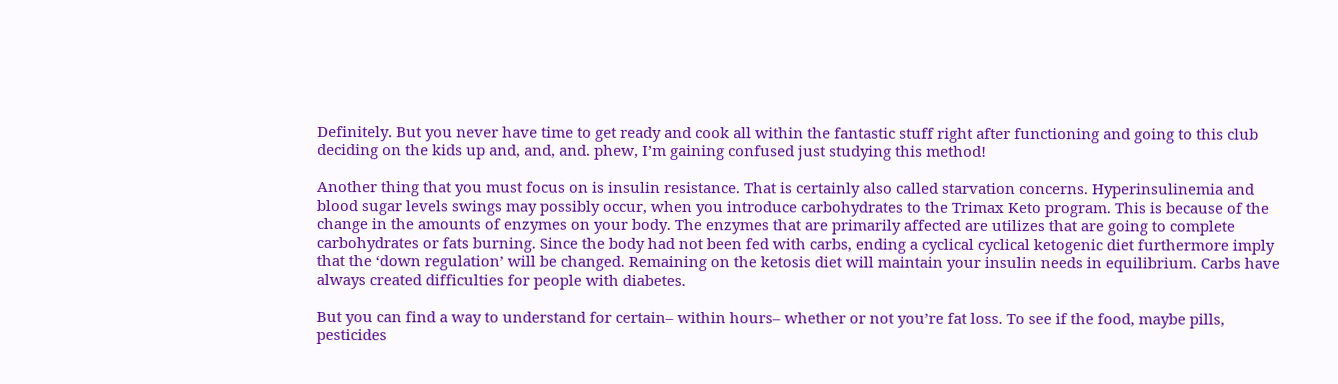Definitely. But you never have time to get ready and cook all within the fantastic stuff right after functioning and going to this club deciding on the kids up and, and, and. phew, I’m gaining confused just studying this method!

Another thing that you must focus on is insulin resistance. That is certainly also called starvation concerns. Hyperinsulinemia and blood sugar levels swings may possibly occur, when you introduce carbohydrates to the Trimax Keto program. This is because of the change in the amounts of enzymes on your body. The enzymes that are primarily affected are utilizes that are going to complete carbohydrates or fats burning. Since the body had not been fed with carbs, ending a cyclical cyclical ketogenic diet furthermore imply that the ‘down regulation’ will be changed. Remaining on the ketosis diet will maintain your insulin needs in equilibrium. Carbs have always created difficulties for people with diabetes.

But you can find a way to understand for certain– within hours– whether or not you’re fat loss. To see if the food, maybe pills, pesticides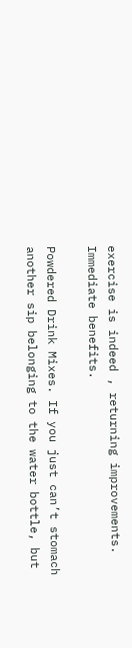exercise is indeed , returning improvements. Immediate benefits.

Powdered Drink Mixes. If you just can’t stomach another sip belonging to the water bottle, but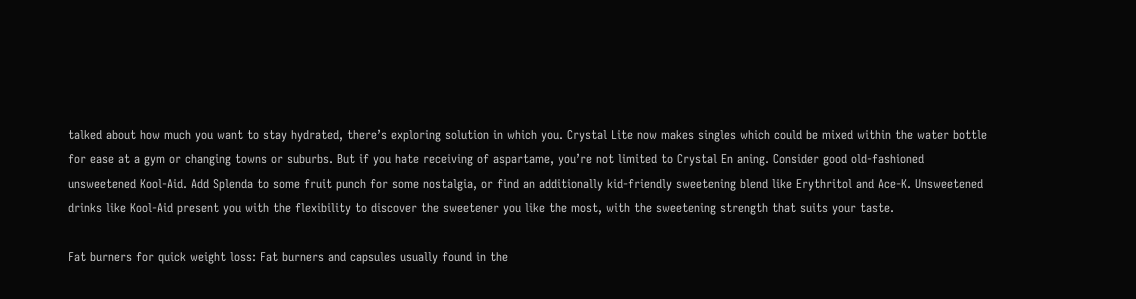talked about how much you want to stay hydrated, there’s exploring solution in which you. Crystal Lite now makes singles which could be mixed within the water bottle for ease at a gym or changing towns or suburbs. But if you hate receiving of aspartame, you’re not limited to Crystal En aning. Consider good old-fashioned unsweetened Kool-Aid. Add Splenda to some fruit punch for some nostalgia, or find an additionally kid-friendly sweetening blend like Erythritol and Ace-K. Unsweetened drinks like Kool-Aid present you with the flexibility to discover the sweetener you like the most, with the sweetening strength that suits your taste.

Fat burners for quick weight loss: Fat burners and capsules usually found in the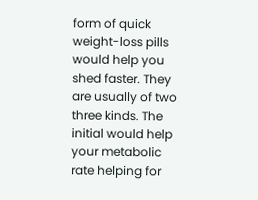form of quick weight-loss pills would help you shed faster. They are usually of two three kinds. The initial would help your metabolic rate helping for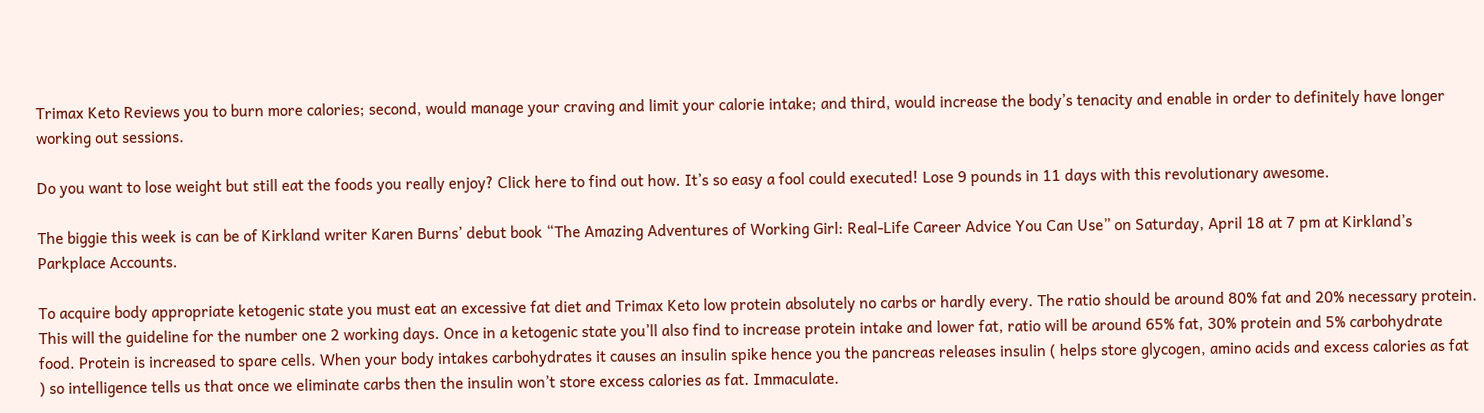Trimax Keto Reviews you to burn more calories; second, would manage your craving and limit your calorie intake; and third, would increase the body’s tenacity and enable in order to definitely have longer working out sessions.

Do you want to lose weight but still eat the foods you really enjoy? Click here to find out how. It’s so easy a fool could executed! Lose 9 pounds in 11 days with this revolutionary awesome.

The biggie this week is can be of Kirkland writer Karen Burns’ debut book “The Amazing Adventures of Working Girl: Real-Life Career Advice You Can Use” on Saturday, April 18 at 7 pm at Kirkland’s Parkplace Accounts.

To acquire body appropriate ketogenic state you must eat an excessive fat diet and Trimax Keto low protein absolutely no carbs or hardly every. The ratio should be around 80% fat and 20% necessary protein. This will the guideline for the number one 2 working days. Once in a ketogenic state you’ll also find to increase protein intake and lower fat, ratio will be around 65% fat, 30% protein and 5% carbohydrate food. Protein is increased to spare cells. When your body intakes carbohydrates it causes an insulin spike hence you the pancreas releases insulin ( helps store glycogen, amino acids and excess calories as fat ) so intelligence tells us that once we eliminate carbs then the insulin won’t store excess calories as fat. Immaculate.